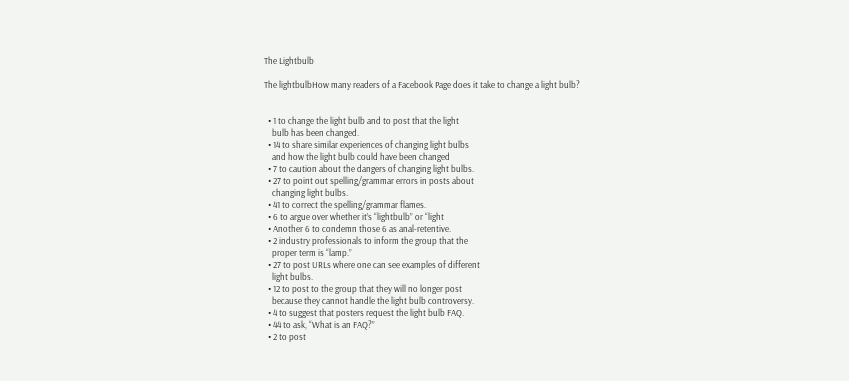The Lightbulb

The lightbulbHow many readers of a Facebook Page does it take to change a light bulb?


  • 1 to change the light bulb and to post that the light
    bulb has been changed.
  • 14 to share similar experiences of changing light bulbs
    and how the light bulb could have been changed
  • 7 to caution about the dangers of changing light bulbs.
  • 27 to point out spelling/grammar errors in posts about
    changing light bulbs.
  • 41 to correct the spelling/grammar flames.
  • 6 to argue over whether it’s “lightbulb” or “light
  • Another 6 to condemn those 6 as anal-retentive.
  • 2 industry professionals to inform the group that the
    proper term is “lamp.”
  • 27 to post URLs where one can see examples of different
    light bulbs.
  • 12 to post to the group that they will no longer post
    because they cannot handle the light bulb controversy.
  • 4 to suggest that posters request the light bulb FAQ.
  • 44 to ask, “What is an FAQ?”
  • 2 to post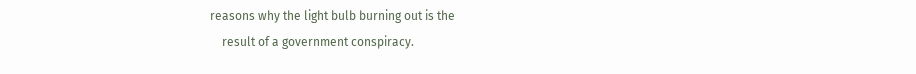reasons why the light bulb burning out is the
    result of a government conspiracy.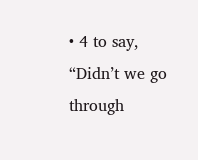• 4 to say, “Didn’t we go through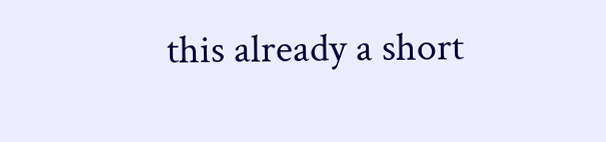this already a short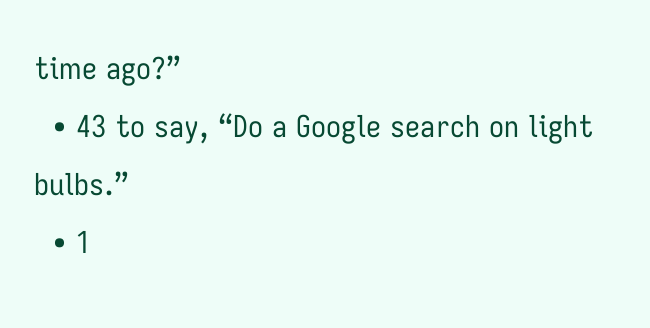time ago?”
  • 43 to say, “Do a Google search on light bulbs.”
  • 1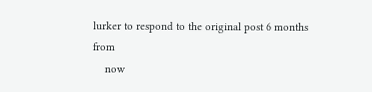lurker to respond to the original post 6 months from
    now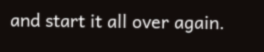and start it all over again.